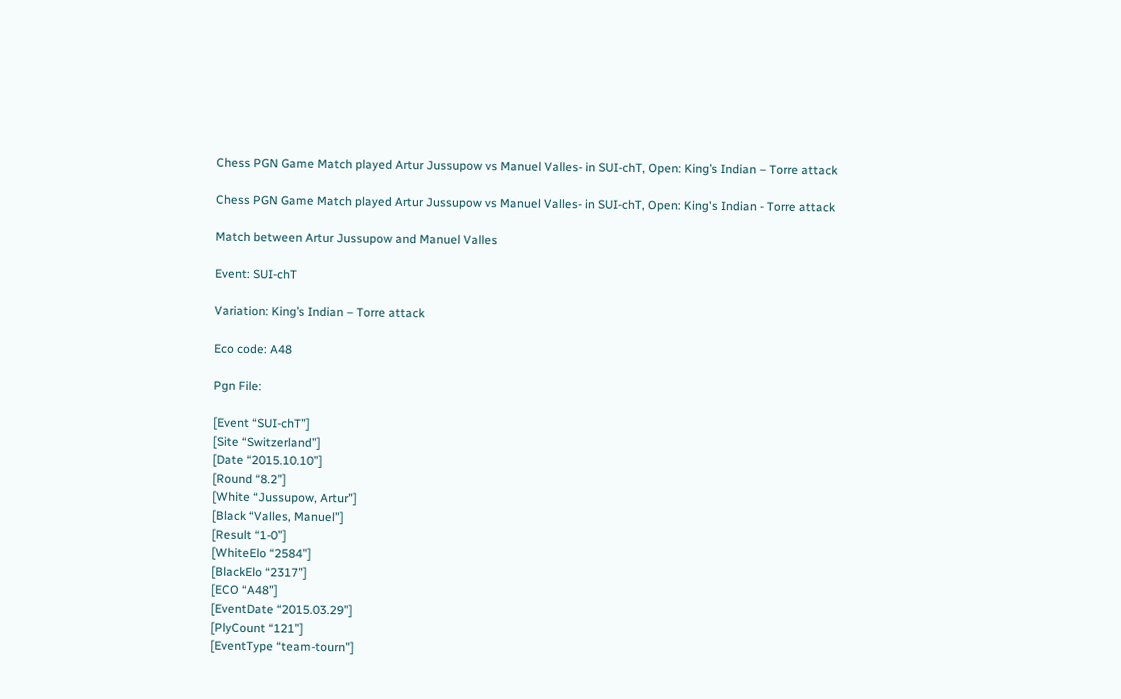Chess PGN Game Match played Artur Jussupow vs Manuel Valles- in SUI-chT, Open: King’s Indian – Torre attack

Chess PGN Game Match played Artur Jussupow vs Manuel Valles- in SUI-chT, Open: King's Indian - Torre attack

Match between Artur Jussupow and Manuel Valles

Event: SUI-chT

Variation: King’s Indian – Torre attack

Eco code: A48

Pgn File:

[Event “SUI-chT”]
[Site “Switzerland”]
[Date “2015.10.10”]
[Round “8.2”]
[White “Jussupow, Artur”]
[Black “Valles, Manuel”]
[Result “1-0”]
[WhiteElo “2584”]
[BlackElo “2317”]
[ECO “A48”]
[EventDate “2015.03.29”]
[PlyCount “121”]
[EventType “team-tourn”]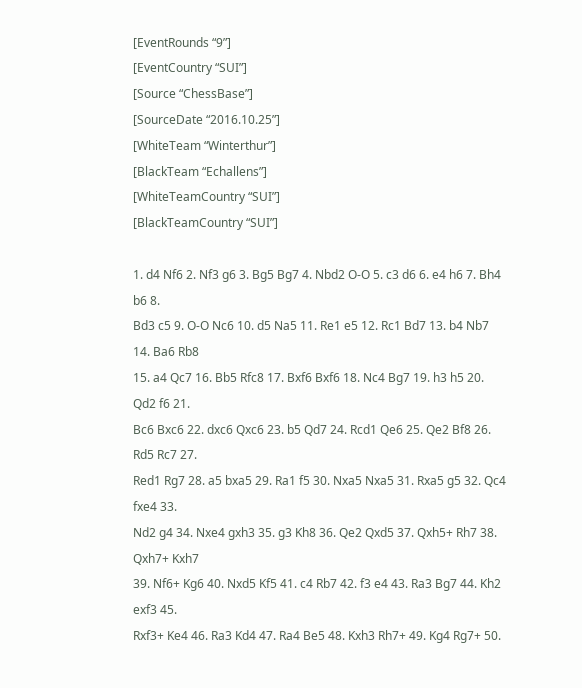[EventRounds “9”]
[EventCountry “SUI”]
[Source “ChessBase”]
[SourceDate “2016.10.25”]
[WhiteTeam “Winterthur”]
[BlackTeam “Echallens”]
[WhiteTeamCountry “SUI”]
[BlackTeamCountry “SUI”]

1. d4 Nf6 2. Nf3 g6 3. Bg5 Bg7 4. Nbd2 O-O 5. c3 d6 6. e4 h6 7. Bh4 b6 8.
Bd3 c5 9. O-O Nc6 10. d5 Na5 11. Re1 e5 12. Rc1 Bd7 13. b4 Nb7 14. Ba6 Rb8
15. a4 Qc7 16. Bb5 Rfc8 17. Bxf6 Bxf6 18. Nc4 Bg7 19. h3 h5 20. Qd2 f6 21.
Bc6 Bxc6 22. dxc6 Qxc6 23. b5 Qd7 24. Rcd1 Qe6 25. Qe2 Bf8 26. Rd5 Rc7 27.
Red1 Rg7 28. a5 bxa5 29. Ra1 f5 30. Nxa5 Nxa5 31. Rxa5 g5 32. Qc4 fxe4 33.
Nd2 g4 34. Nxe4 gxh3 35. g3 Kh8 36. Qe2 Qxd5 37. Qxh5+ Rh7 38. Qxh7+ Kxh7
39. Nf6+ Kg6 40. Nxd5 Kf5 41. c4 Rb7 42. f3 e4 43. Ra3 Bg7 44. Kh2 exf3 45.
Rxf3+ Ke4 46. Ra3 Kd4 47. Ra4 Be5 48. Kxh3 Rh7+ 49. Kg4 Rg7+ 50.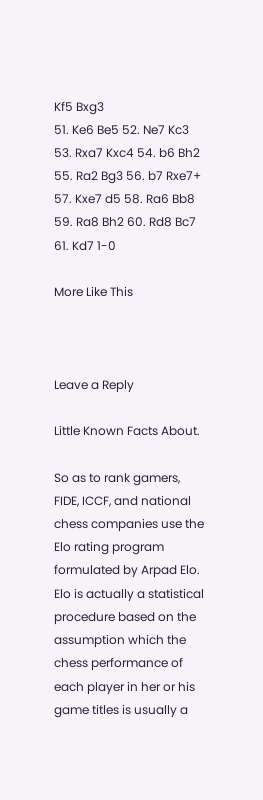Kf5 Bxg3
51. Ke6 Be5 52. Ne7 Kc3 53. Rxa7 Kxc4 54. b6 Bh2 55. Ra2 Bg3 56. b7 Rxe7+
57. Kxe7 d5 58. Ra6 Bb8 59. Ra8 Bh2 60. Rd8 Bc7 61. Kd7 1-0

More Like This



Leave a Reply

Little Known Facts About.

So as to rank gamers, FIDE, ICCF, and national chess companies use the Elo rating program formulated by Arpad Elo. Elo is actually a statistical procedure based on the assumption which the chess performance of each player in her or his game titles is usually a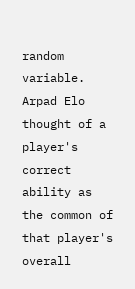random variable. Arpad Elo thought of a player's correct ability as the common of that player's overall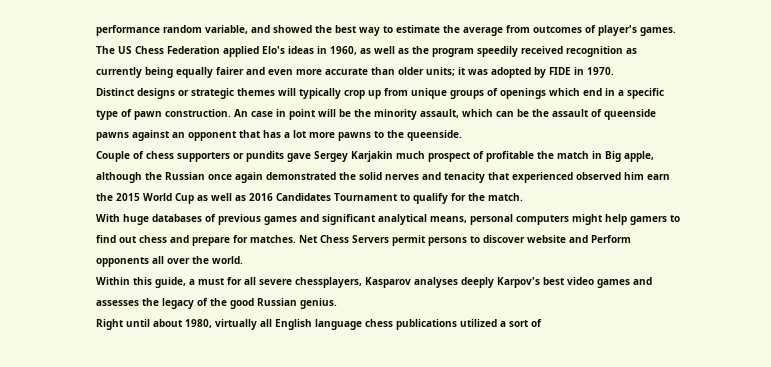performance random variable, and showed the best way to estimate the average from outcomes of player's games. The US Chess Federation applied Elo's ideas in 1960, as well as the program speedily received recognition as currently being equally fairer and even more accurate than older units; it was adopted by FIDE in 1970.
Distinct designs or strategic themes will typically crop up from unique groups of openings which end in a specific type of pawn construction. An case in point will be the minority assault, which can be the assault of queenside pawns against an opponent that has a lot more pawns to the queenside.
Couple of chess supporters or pundits gave Sergey Karjakin much prospect of profitable the match in Big apple, although the Russian once again demonstrated the solid nerves and tenacity that experienced observed him earn the 2015 World Cup as well as 2016 Candidates Tournament to qualify for the match.
With huge databases of previous games and significant analytical means, personal computers might help gamers to find out chess and prepare for matches. Net Chess Servers permit persons to discover website and Perform opponents all over the world.
Within this guide, a must for all severe chessplayers, Kasparov analyses deeply Karpov's best video games and assesses the legacy of the good Russian genius.
Right until about 1980, virtually all English language chess publications utilized a sort of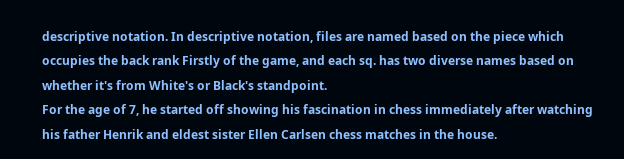descriptive notation. In descriptive notation, files are named based on the piece which occupies the back rank Firstly of the game, and each sq. has two diverse names based on whether it's from White's or Black's standpoint.
For the age of 7, he started off showing his fascination in chess immediately after watching his father Henrik and eldest sister Ellen Carlsen chess matches in the house.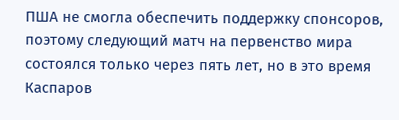ПША не смогла обеспечить поддержку спонсоров, поэтому следующий матч на первенство мира состоялся только через пять лет, но в это время Каспаров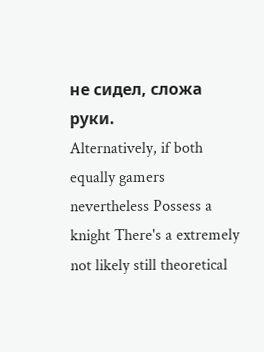не сидел, сложа руки.
Alternatively, if both equally gamers nevertheless Possess a knight There's a extremely not likely still theoretical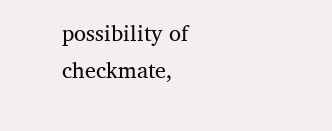possibility of checkmate,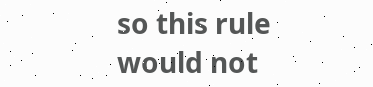so this rule would not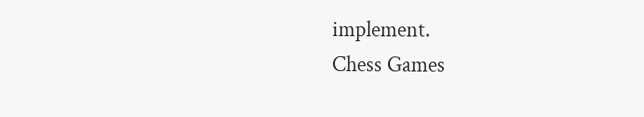implement.
Chess Games